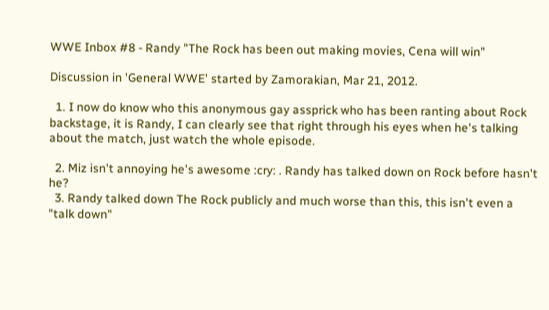WWE Inbox #8 - Randy "The Rock has been out making movies, Cena will win"

Discussion in 'General WWE' started by Zamorakian, Mar 21, 2012.

  1. I now do know who this anonymous gay assprick who has been ranting about Rock backstage, it is Randy, I can clearly see that right through his eyes when he's talking about the match, just watch the whole episode.

  2. Miz isn't annoying he's awesome :cry: . Randy has talked down on Rock before hasn't he?
  3. Randy talked down The Rock publicly and much worse than this, this isn't even a "talk down"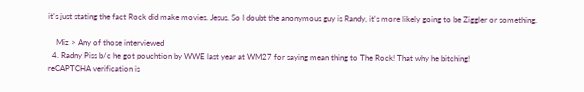it's just stating the fact Rock did make movies. Jesus. So I doubt the anonymous guy is Randy, it's more likely going to be Ziggler or something.

    Miz > Any of those interviewed
  4. Radny Piss b/c he got pouchtion by WWE last year at WM27 for saying mean thing to The Rock! That why he bitching!
reCAPTCHA verification is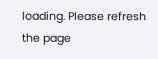loading. Please refresh the page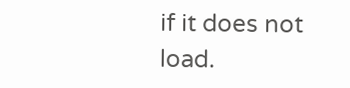if it does not load.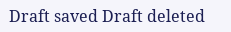Draft saved Draft deleted